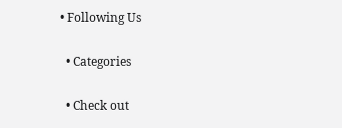• Following Us

  • Categories

  • Check out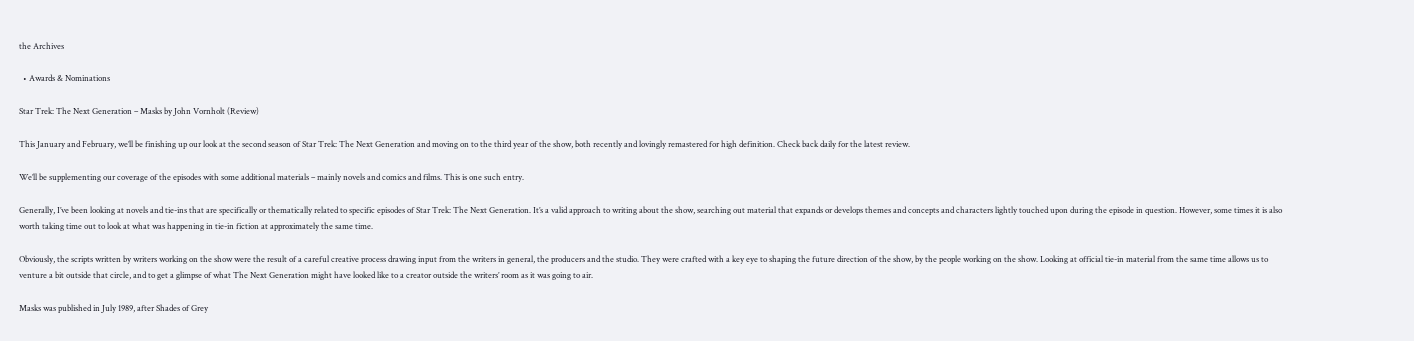the Archives

  • Awards & Nominations

Star Trek: The Next Generation – Masks by John Vornholt (Review)

This January and February, we’ll be finishing up our look at the second season of Star Trek: The Next Generation and moving on to the third year of the show, both recently and lovingly remastered for high definition. Check back daily for the latest review.

We’ll be supplementing our coverage of the episodes with some additional materials – mainly novels and comics and films. This is one such entry.

Generally, I’ve been looking at novels and tie-ins that are specifically or thematically related to specific episodes of Star Trek: The Next Generation. It’s a valid approach to writing about the show, searching out material that expands or develops themes and concepts and characters lightly touched upon during the episode in question. However, some times it is also worth taking time out to look at what was happening in tie-in fiction at approximately the same time.

Obviously, the scripts written by writers working on the show were the result of a careful creative process drawing input from the writers in general, the producers and the studio. They were crafted with a key eye to shaping the future direction of the show, by the people working on the show. Looking at official tie-in material from the same time allows us to venture a bit outside that circle, and to get a glimpse of what The Next Generation might have looked like to a creator outside the writers’ room as it was going to air.

Masks was published in July 1989, after Shades of Grey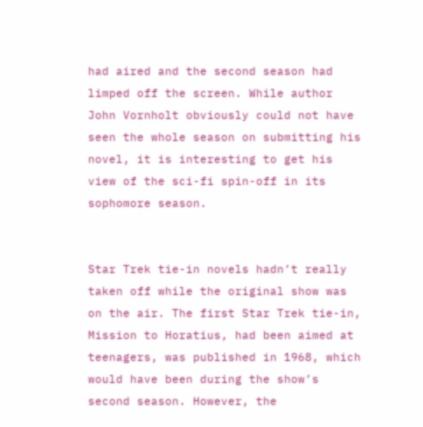had aired and the second season had limped off the screen. While author John Vornholt obviously could not have seen the whole season on submitting his novel, it is interesting to get his view of the sci-fi spin-off in its sophomore season.


Star Trek tie-in novels hadn’t really taken off while the original show was on the air. The first Star Trek tie-in, Mission to Horatius, had been aimed at teenagers, was published in 1968, which would have been during the show’s second season. However, the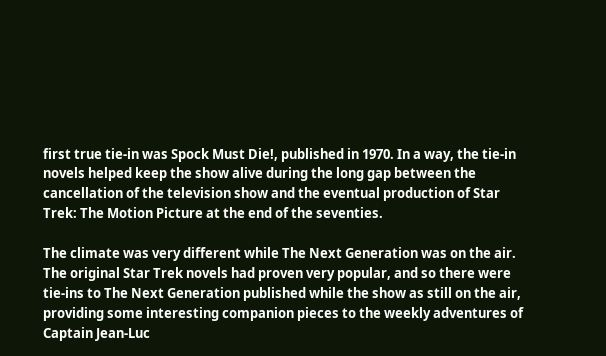first true tie-in was Spock Must Die!, published in 1970. In a way, the tie-in novels helped keep the show alive during the long gap between the cancellation of the television show and the eventual production of Star Trek: The Motion Picture at the end of the seventies.

The climate was very different while The Next Generation was on the air. The original Star Trek novels had proven very popular, and so there were tie-ins to The Next Generation published while the show as still on the air, providing some interesting companion pieces to the weekly adventures of Captain Jean-Luc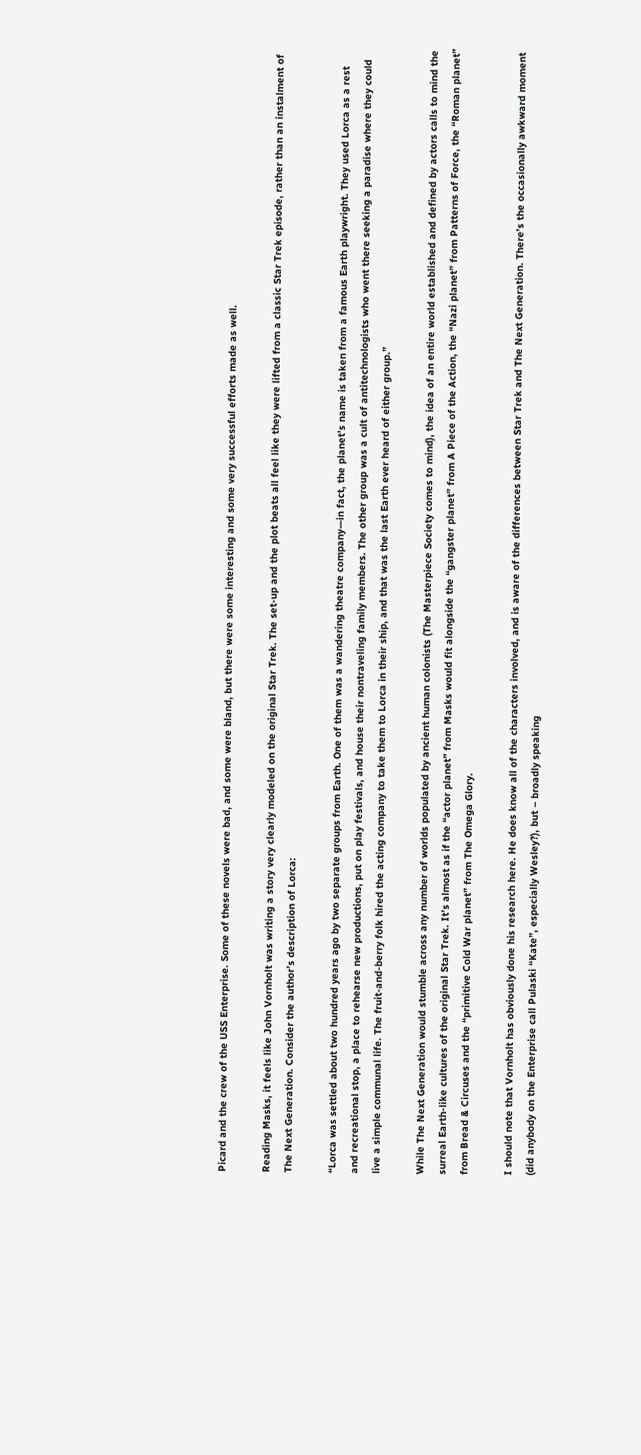Picard and the crew of the USS Enterprise. Some of these novels were bad, and some were bland, but there were some interesting and some very successful efforts made as well.

Reading Masks, it feels like John Vornholt was writing a story very clearly modeled on the original Star Trek. The set-up and the plot beats all feel like they were lifted from a classic Star Trek episode, rather than an instalment of The Next Generation. Consider the author’s description of Lorca:

“Lorca was settled about two hundred years ago by two separate groups from Earth. One of them was a wandering theatre company—in fact, the planet’s name is taken from a famous Earth playwright. They used Lorca as a rest and recreational stop, a place to rehearse new productions, put on play festivals, and house their nontraveling family members. The other group was a cult of antitechnologists who went there seeking a paradise where they could live a simple communal life. The fruit-and-berry folk hired the acting company to take them to Lorca in their ship, and that was the last Earth ever heard of either group.”

While The Next Generation would stumble across any number of worlds populated by ancient human colonists (The Masterpiece Society comes to mind), the idea of an entire world established and defined by actors calls to mind the surreal Earth-like cultures of the original Star Trek. It’s almost as if the “actor planet” from Masks would fit alongside the “gangster planet” from A Piece of the Action, the “Nazi planet” from Patterns of Force, the “Roman planet” from Bread & Circuses and the “primitive Cold War planet” from The Omega Glory.

I should note that Vornholt has obviously done his research here. He does know all of the characters involved, and is aware of the differences between Star Trek and The Next Generation. There’s the occasionally awkward moment (did anybody on the Enterprise call Pulaski “Kate”, especially Wesley?), but – broadly speaking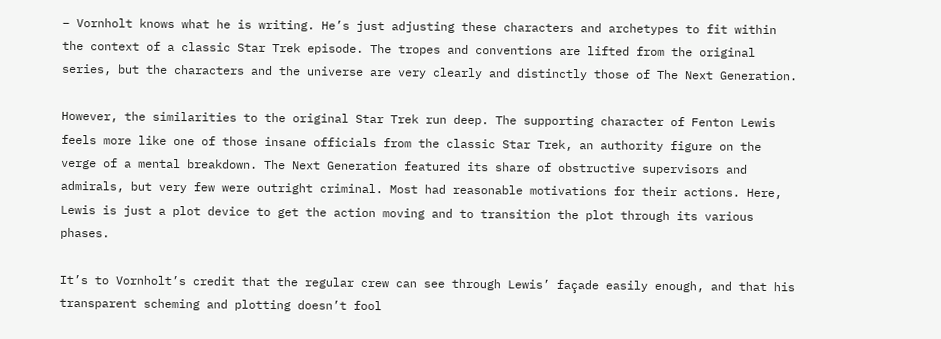– Vornholt knows what he is writing. He’s just adjusting these characters and archetypes to fit within the context of a classic Star Trek episode. The tropes and conventions are lifted from the original series, but the characters and the universe are very clearly and distinctly those of The Next Generation.

However, the similarities to the original Star Trek run deep. The supporting character of Fenton Lewis feels more like one of those insane officials from the classic Star Trek, an authority figure on the verge of a mental breakdown. The Next Generation featured its share of obstructive supervisors and admirals, but very few were outright criminal. Most had reasonable motivations for their actions. Here, Lewis is just a plot device to get the action moving and to transition the plot through its various phases.

It’s to Vornholt’s credit that the regular crew can see through Lewis’ façade easily enough, and that his transparent scheming and plotting doesn’t fool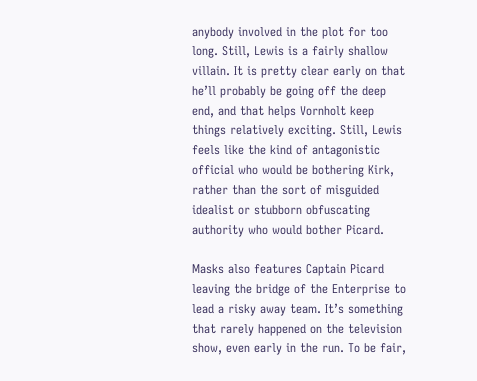anybody involved in the plot for too long. Still, Lewis is a fairly shallow villain. It is pretty clear early on that he’ll probably be going off the deep end, and that helps Vornholt keep things relatively exciting. Still, Lewis feels like the kind of antagonistic official who would be bothering Kirk, rather than the sort of misguided idealist or stubborn obfuscating authority who would bother Picard.

Masks also features Captain Picard leaving the bridge of the Enterprise to lead a risky away team. It’s something that rarely happened on the television show, even early in the run. To be fair,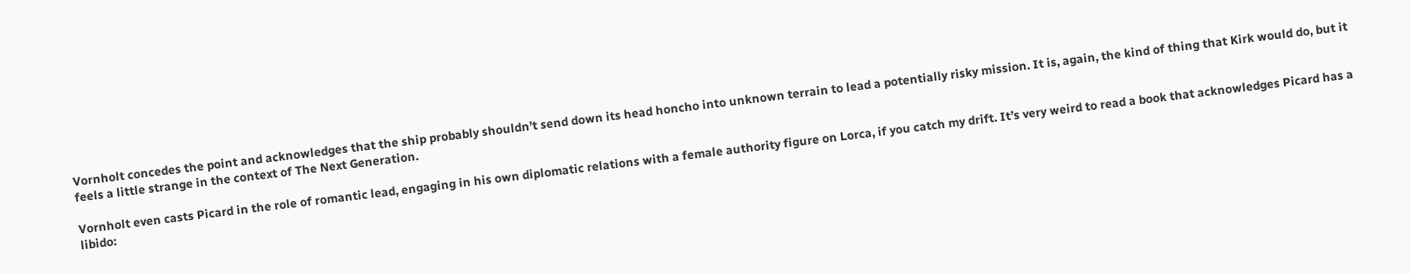Vornholt concedes the point and acknowledges that the ship probably shouldn’t send down its head honcho into unknown terrain to lead a potentially risky mission. It is, again, the kind of thing that Kirk would do, but it feels a little strange in the context of The Next Generation.

Vornholt even casts Picard in the role of romantic lead, engaging in his own diplomatic relations with a female authority figure on Lorca, if you catch my drift. It’s very weird to read a book that acknowledges Picard has a libido: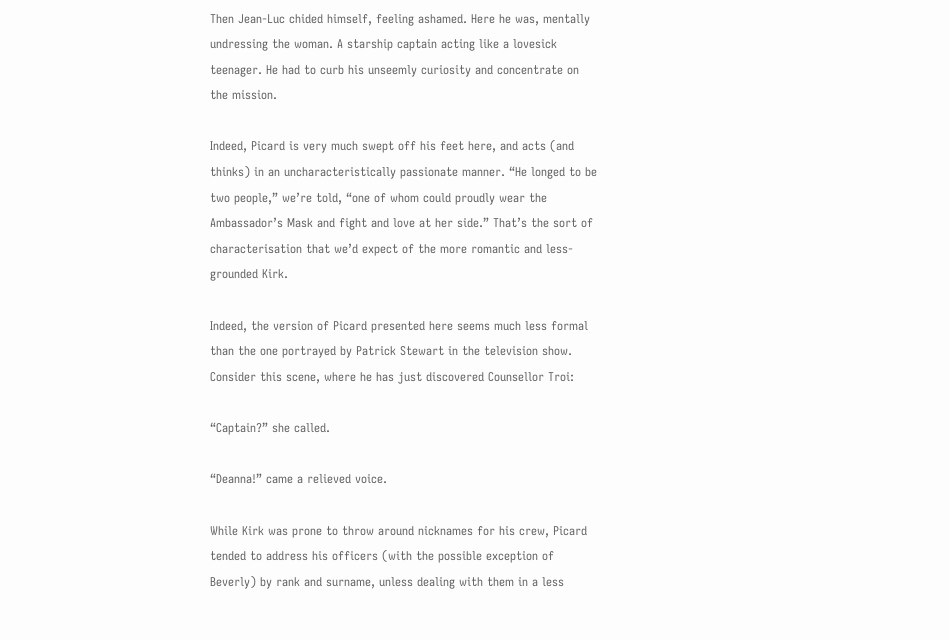Then Jean-Luc chided himself, feeling ashamed. Here he was, mentally undressing the woman. A starship captain acting like a lovesick teenager. He had to curb his unseemly curiosity and concentrate on the mission.

Indeed, Picard is very much swept off his feet here, and acts (and thinks) in an uncharacteristically passionate manner. “He longed to be two people,” we’re told, “one of whom could proudly wear the Ambassador’s Mask and fight and love at her side.” That’s the sort of characterisation that we’d expect of the more romantic and less-grounded Kirk.

Indeed, the version of Picard presented here seems much less formal than the one portrayed by Patrick Stewart in the television show. Consider this scene, where he has just discovered Counsellor Troi:

“Captain?” she called.

“Deanna!” came a relieved voice.

While Kirk was prone to throw around nicknames for his crew, Picard tended to address his officers (with the possible exception of Beverly) by rank and surname, unless dealing with them in a less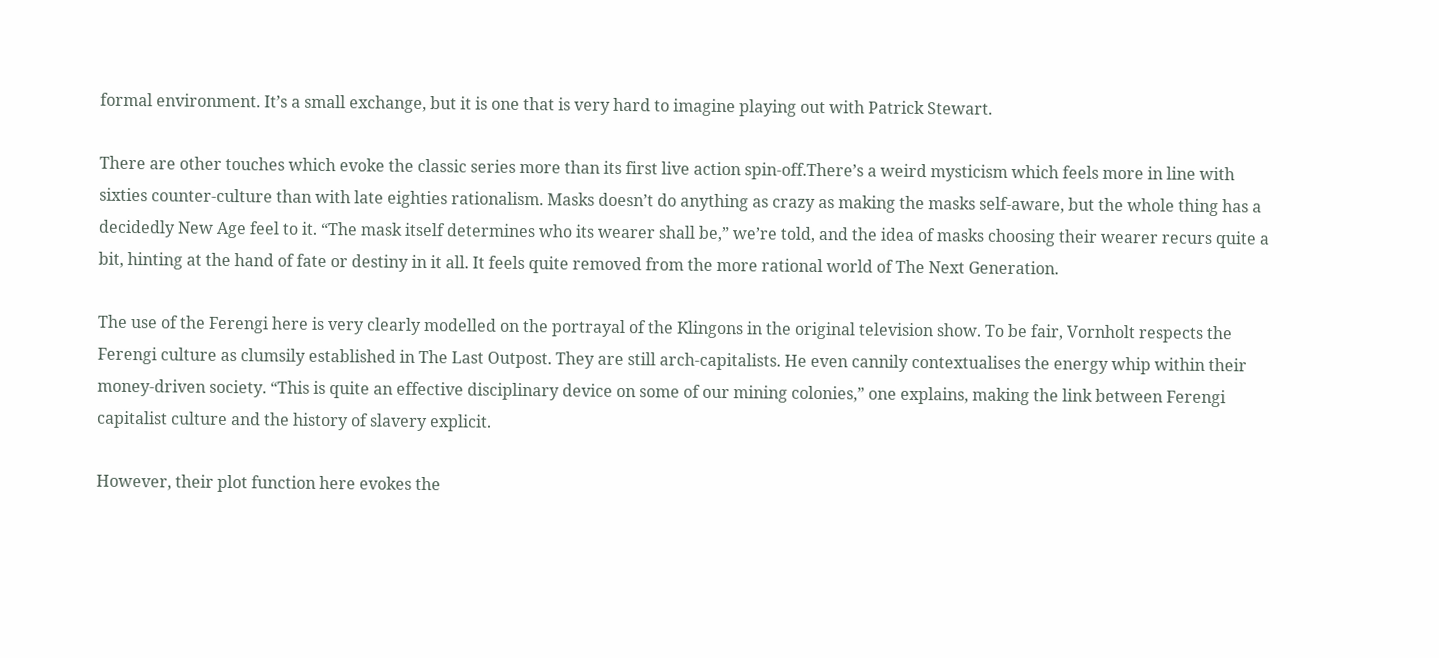formal environment. It’s a small exchange, but it is one that is very hard to imagine playing out with Patrick Stewart.

There are other touches which evoke the classic series more than its first live action spin-off.There’s a weird mysticism which feels more in line with sixties counter-culture than with late eighties rationalism. Masks doesn’t do anything as crazy as making the masks self-aware, but the whole thing has a decidedly New Age feel to it. “The mask itself determines who its wearer shall be,” we’re told, and the idea of masks choosing their wearer recurs quite a bit, hinting at the hand of fate or destiny in it all. It feels quite removed from the more rational world of The Next Generation.

The use of the Ferengi here is very clearly modelled on the portrayal of the Klingons in the original television show. To be fair, Vornholt respects the Ferengi culture as clumsily established in The Last Outpost. They are still arch-capitalists. He even cannily contextualises the energy whip within their money-driven society. “This is quite an effective disciplinary device on some of our mining colonies,” one explains, making the link between Ferengi capitalist culture and the history of slavery explicit.

However, their plot function here evokes the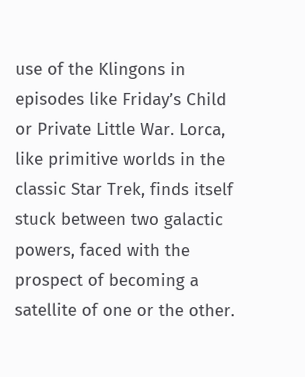use of the Klingons in episodes like Friday’s Child or Private Little War. Lorca, like primitive worlds in the classic Star Trek, finds itself stuck between two galactic powers, faced with the prospect of becoming a satellite of one or the other.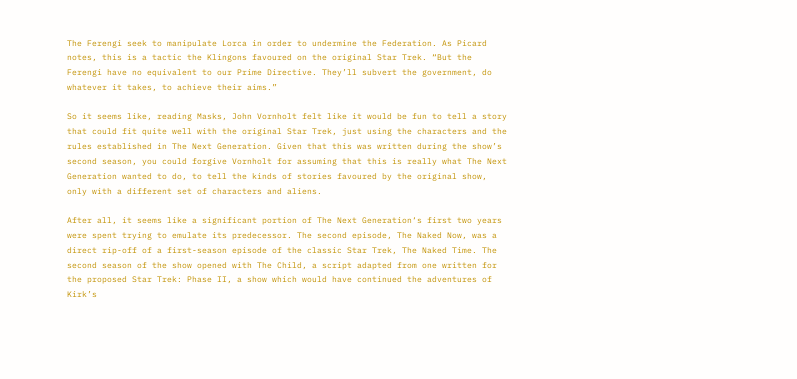The Ferengi seek to manipulate Lorca in order to undermine the Federation. As Picard notes, this is a tactic the Klingons favoured on the original Star Trek. “But the Ferengi have no equivalent to our Prime Directive. They’ll subvert the government, do whatever it takes, to achieve their aims.”

So it seems like, reading Masks, John Vornholt felt like it would be fun to tell a story that could fit quite well with the original Star Trek, just using the characters and the rules established in The Next Generation. Given that this was written during the show’s second season, you could forgive Vornholt for assuming that this is really what The Next Generation wanted to do, to tell the kinds of stories favoured by the original show, only with a different set of characters and aliens.

After all, it seems like a significant portion of The Next Generation‘s first two years were spent trying to emulate its predecessor. The second episode, The Naked Now, was a direct rip-off of a first-season episode of the classic Star Trek, The Naked Time. The second season of the show opened with The Child, a script adapted from one written for the proposed Star Trek: Phase II, a show which would have continued the adventures of Kirk’s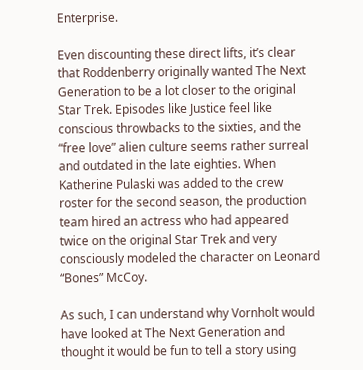Enterprise.

Even discounting these direct lifts, it’s clear that Roddenberry originally wanted The Next Generation to be a lot closer to the original Star Trek. Episodes like Justice feel like conscious throwbacks to the sixties, and the “free love” alien culture seems rather surreal and outdated in the late eighties. When Katherine Pulaski was added to the crew roster for the second season, the production team hired an actress who had appeared twice on the original Star Trek and very consciously modeled the character on Leonard “Bones” McCoy.

As such, I can understand why Vornholt would have looked at The Next Generation and thought it would be fun to tell a story using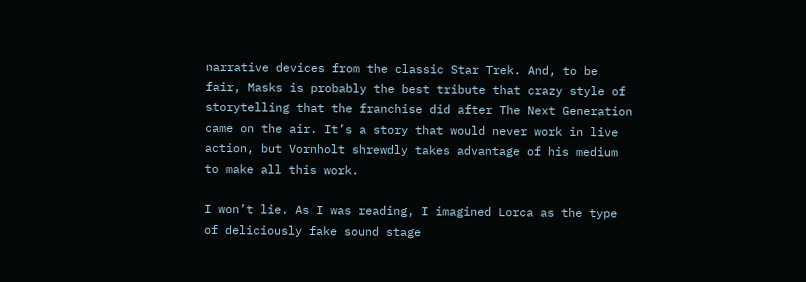narrative devices from the classic Star Trek. And, to be fair, Masks is probably the best tribute that crazy style of storytelling that the franchise did after The Next Generation came on the air. It’s a story that would never work in live action, but Vornholt shrewdly takes advantage of his medium to make all this work.

I won’t lie. As I was reading, I imagined Lorca as the type of deliciously fake sound stage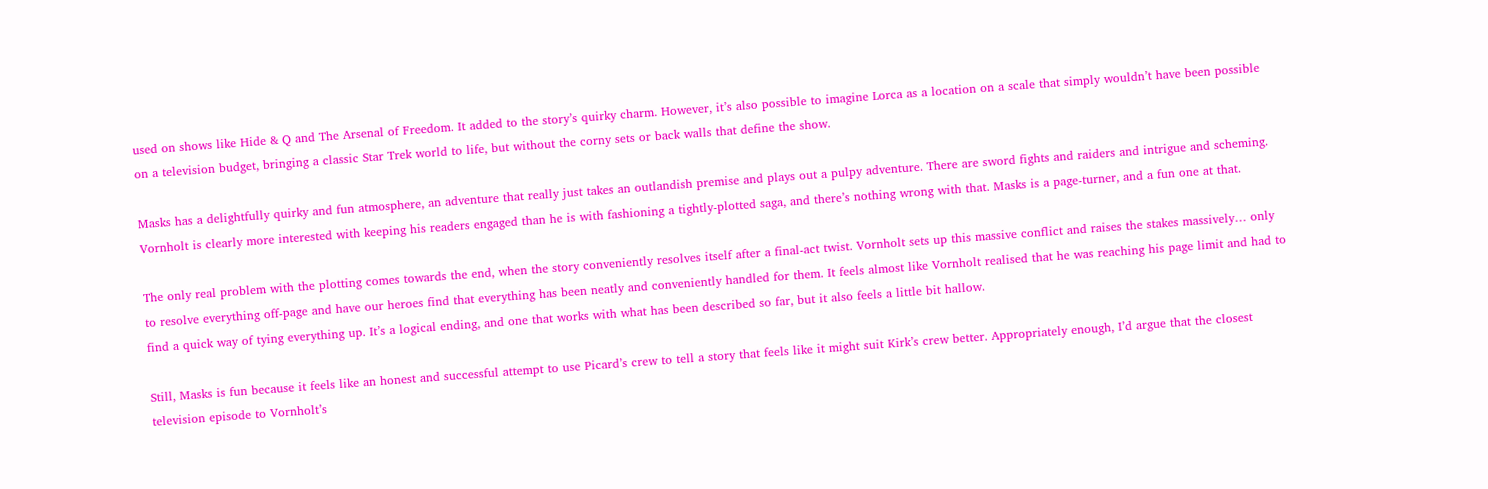used on shows like Hide & Q and The Arsenal of Freedom. It added to the story’s quirky charm. However, it’s also possible to imagine Lorca as a location on a scale that simply wouldn’t have been possible on a television budget, bringing a classic Star Trek world to life, but without the corny sets or back walls that define the show.

Masks has a delightfully quirky and fun atmosphere, an adventure that really just takes an outlandish premise and plays out a pulpy adventure. There are sword fights and raiders and intrigue and scheming. Vornholt is clearly more interested with keeping his readers engaged than he is with fashioning a tightly-plotted saga, and there’s nothing wrong with that. Masks is a page-turner, and a fun one at that.

The only real problem with the plotting comes towards the end, when the story conveniently resolves itself after a final-act twist. Vornholt sets up this massive conflict and raises the stakes massively… only to resolve everything off-page and have our heroes find that everything has been neatly and conveniently handled for them. It feels almost like Vornholt realised that he was reaching his page limit and had to find a quick way of tying everything up. It’s a logical ending, and one that works with what has been described so far, but it also feels a little bit hallow.

Still, Masks is fun because it feels like an honest and successful attempt to use Picard’s crew to tell a story that feels like it might suit Kirk’s crew better. Appropriately enough, I’d argue that the closest television episode to Vornholt’s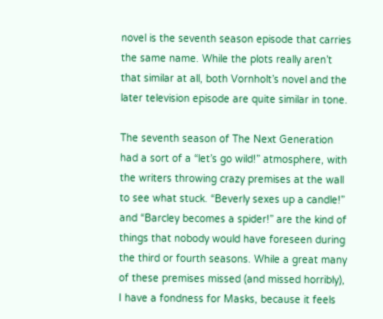novel is the seventh season episode that carries the same name. While the plots really aren’t that similar at all, both Vornholt’s novel and the later television episode are quite similar in tone.

The seventh season of The Next Generation had a sort of a “let’s go wild!” atmosphere, with the writers throwing crazy premises at the wall to see what stuck. “Beverly sexes up a candle!” and “Barcley becomes a spider!” are the kind of things that nobody would have foreseen during the third or fourth seasons. While a great many of these premises missed (and missed horribly), I have a fondness for Masks, because it feels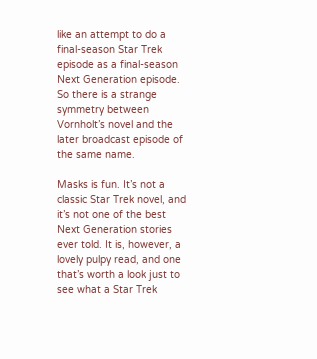like an attempt to do a final-season Star Trek episode as a final-season Next Generation episode. So there is a strange symmetry between Vornholt’s novel and the later broadcast episode of the same name.

Masks is fun. It’s not a classic Star Trek novel, and it’s not one of the best Next Generation stories ever told. It is, however, a lovely pulpy read, and one that’s worth a look just to see what a Star Trek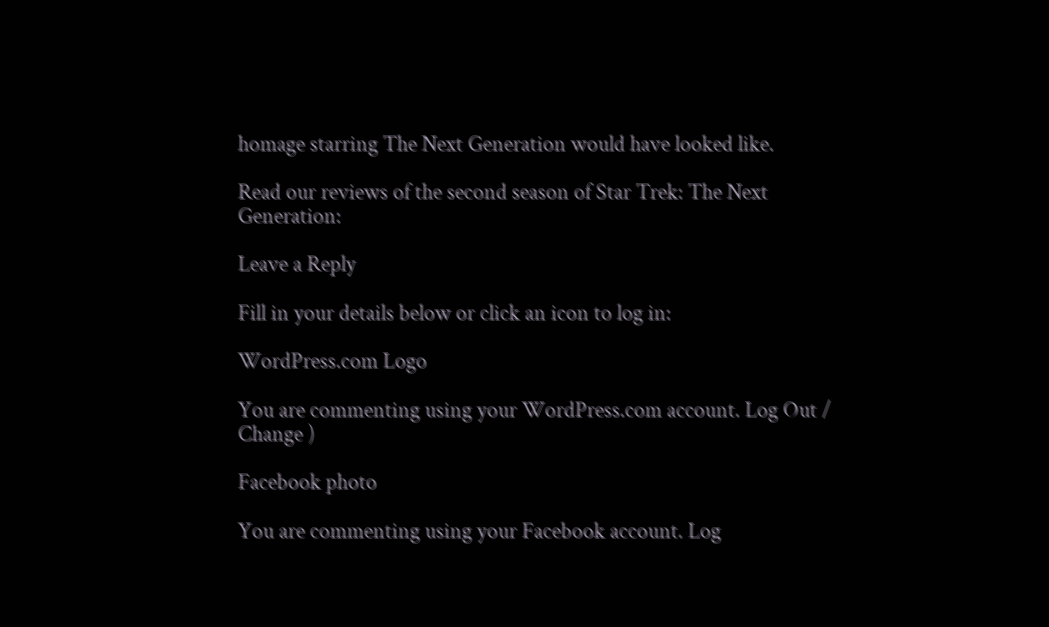homage starring The Next Generation would have looked like.

Read our reviews of the second season of Star Trek: The Next Generation:

Leave a Reply

Fill in your details below or click an icon to log in:

WordPress.com Logo

You are commenting using your WordPress.com account. Log Out /  Change )

Facebook photo

You are commenting using your Facebook account. Log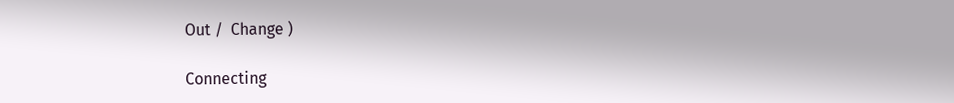Out /  Change )

Connecting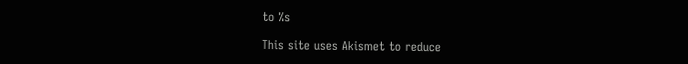to %s

This site uses Akismet to reduce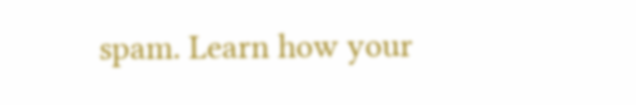spam. Learn how your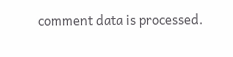comment data is processed.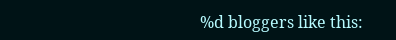%d bloggers like this: